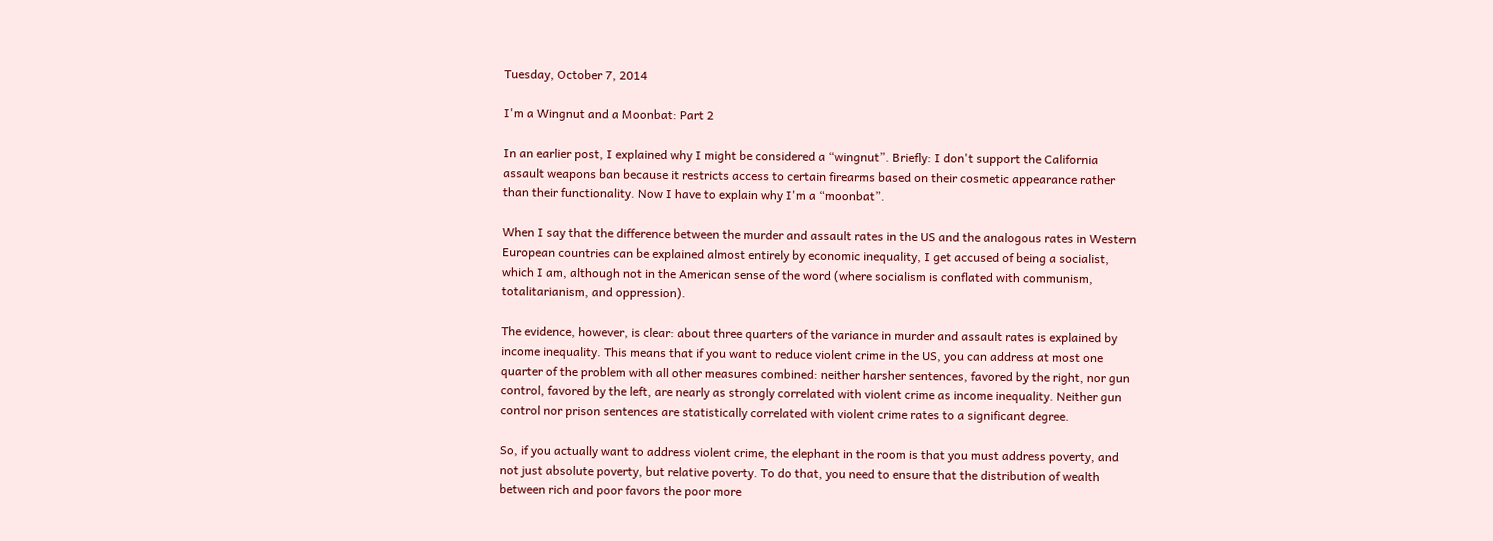Tuesday, October 7, 2014

I'm a Wingnut and a Moonbat: Part 2

In an earlier post, I explained why I might be considered a “wingnut”. Briefly: I don't support the California assault weapons ban because it restricts access to certain firearms based on their cosmetic appearance rather than their functionality. Now I have to explain why I'm a “moonbat”.

When I say that the difference between the murder and assault rates in the US and the analogous rates in Western European countries can be explained almost entirely by economic inequality, I get accused of being a socialist, which I am, although not in the American sense of the word (where socialism is conflated with communism, totalitarianism, and oppression).

The evidence, however, is clear: about three quarters of the variance in murder and assault rates is explained by income inequality. This means that if you want to reduce violent crime in the US, you can address at most one quarter of the problem with all other measures combined: neither harsher sentences, favored by the right, nor gun control, favored by the left, are nearly as strongly correlated with violent crime as income inequality. Neither gun control nor prison sentences are statistically correlated with violent crime rates to a significant degree.

So, if you actually want to address violent crime, the elephant in the room is that you must address poverty, and not just absolute poverty, but relative poverty. To do that, you need to ensure that the distribution of wealth between rich and poor favors the poor more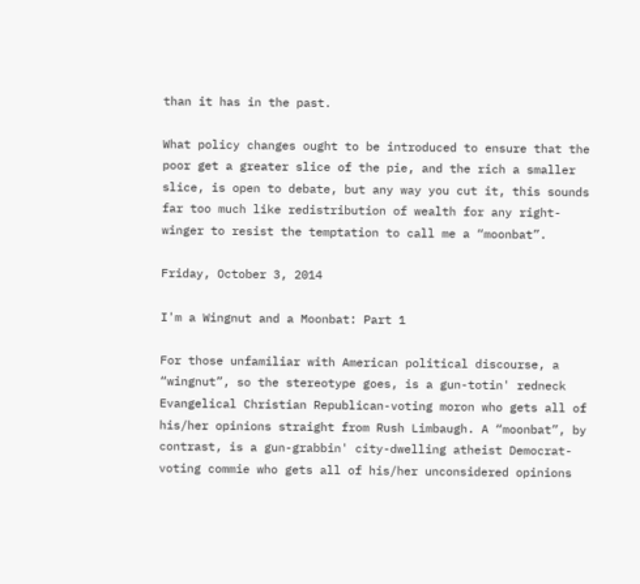than it has in the past.

What policy changes ought to be introduced to ensure that the poor get a greater slice of the pie, and the rich a smaller slice, is open to debate, but any way you cut it, this sounds far too much like redistribution of wealth for any right-winger to resist the temptation to call me a “moonbat”.

Friday, October 3, 2014

I'm a Wingnut and a Moonbat: Part 1

For those unfamiliar with American political discourse, a “wingnut”, so the stereotype goes, is a gun-totin' redneck Evangelical Christian Republican-voting moron who gets all of his/her opinions straight from Rush Limbaugh. A “moonbat”, by contrast, is a gun-grabbin' city-dwelling atheist Democrat-voting commie who gets all of his/her unconsidered opinions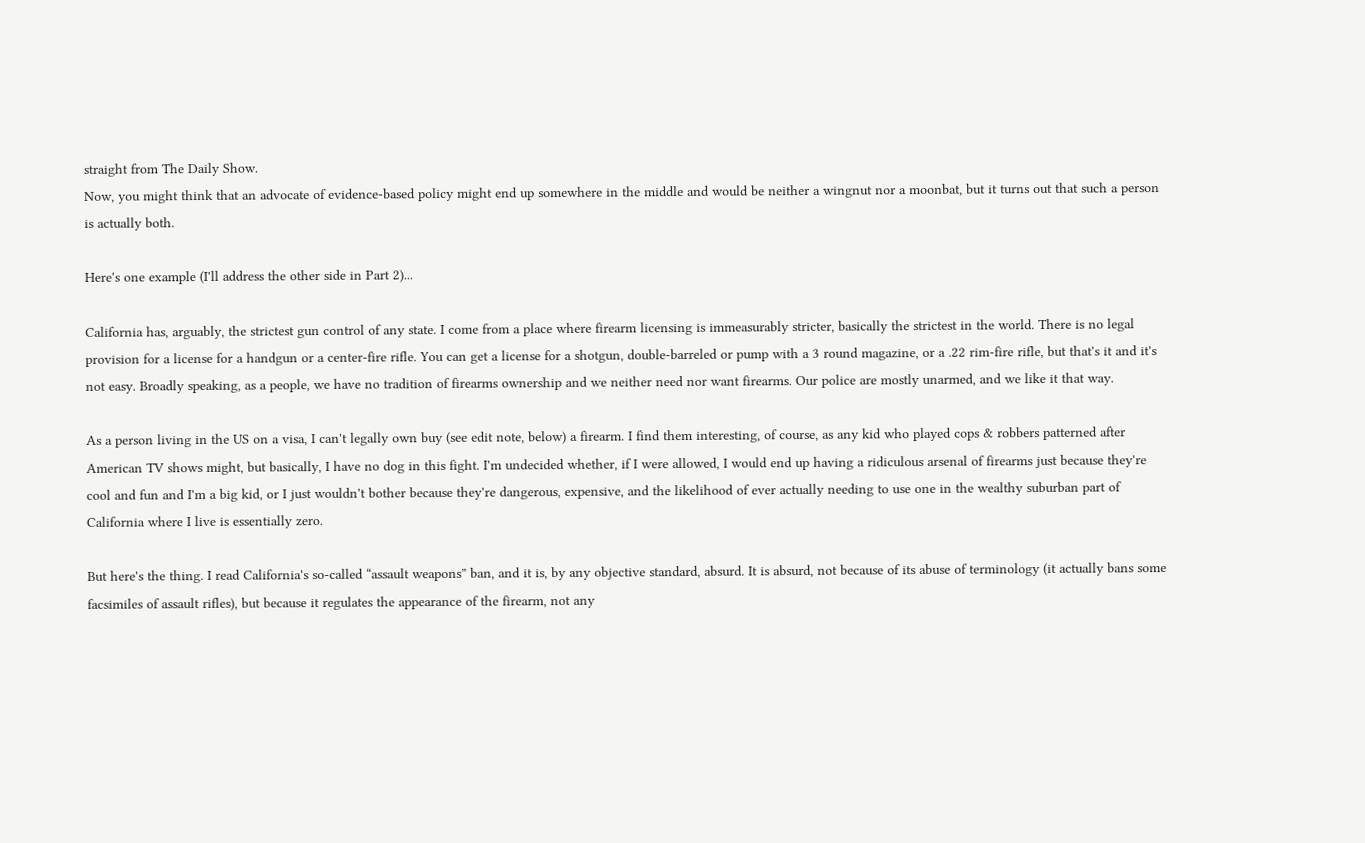straight from The Daily Show.
Now, you might think that an advocate of evidence-based policy might end up somewhere in the middle and would be neither a wingnut nor a moonbat, but it turns out that such a person is actually both.

Here's one example (I'll address the other side in Part 2)...

California has, arguably, the strictest gun control of any state. I come from a place where firearm licensing is immeasurably stricter, basically the strictest in the world. There is no legal provision for a license for a handgun or a center-fire rifle. You can get a license for a shotgun, double-barreled or pump with a 3 round magazine, or a .22 rim-fire rifle, but that's it and it's not easy. Broadly speaking, as a people, we have no tradition of firearms ownership and we neither need nor want firearms. Our police are mostly unarmed, and we like it that way.

As a person living in the US on a visa, I can't legally own buy (see edit note, below) a firearm. I find them interesting, of course, as any kid who played cops & robbers patterned after American TV shows might, but basically, I have no dog in this fight. I'm undecided whether, if I were allowed, I would end up having a ridiculous arsenal of firearms just because they're cool and fun and I'm a big kid, or I just wouldn't bother because they're dangerous, expensive, and the likelihood of ever actually needing to use one in the wealthy suburban part of California where I live is essentially zero.

But here's the thing. I read California's so-called “assault weapons” ban, and it is, by any objective standard, absurd. It is absurd, not because of its abuse of terminology (it actually bans some facsimiles of assault rifles), but because it regulates the appearance of the firearm, not any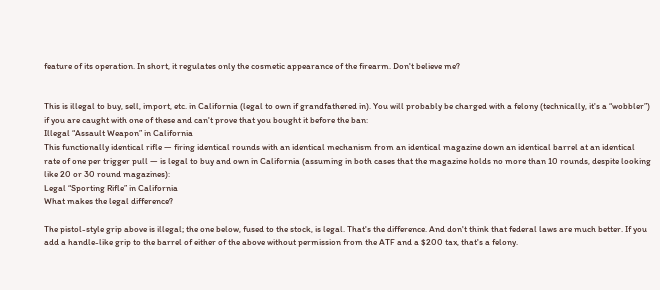feature of its operation. In short, it regulates only the cosmetic appearance of the firearm. Don't believe me?


This is illegal to buy, sell, import, etc. in California (legal to own if grandfathered in). You will probably be charged with a felony (technically, it's a “wobbler”) if you are caught with one of these and can't prove that you bought it before the ban:
Illegal “Assault Weapon” in California
This functionally identical rifle — firing identical rounds with an identical mechanism from an identical magazine down an identical barrel at an identical rate of one per trigger pull — is legal to buy and own in California (assuming in both cases that the magazine holds no more than 10 rounds, despite looking like 20 or 30 round magazines):
Legal “Sporting Rifle” in California
What makes the legal difference?

The pistol-style grip above is illegal; the one below, fused to the stock, is legal. That's the difference. And don't think that federal laws are much better. If you add a handle-like grip to the barrel of either of the above without permission from the ATF and a $200 tax, that's a felony.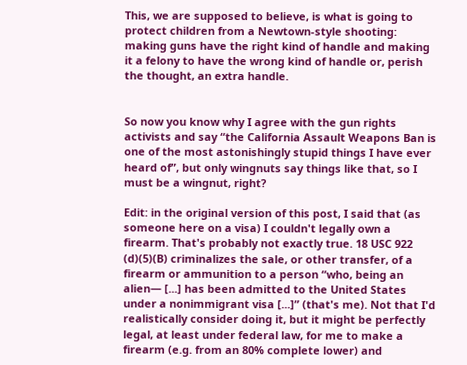This, we are supposed to believe, is what is going to protect children from a Newtown-style shooting: making guns have the right kind of handle and making it a felony to have the wrong kind of handle or, perish the thought, an extra handle.


So now you know why I agree with the gun rights activists and say “the California Assault Weapons Ban is one of the most astonishingly stupid things I have ever heard of”, but only wingnuts say things like that, so I must be a wingnut, right?

Edit: in the original version of this post, I said that (as someone here on a visa) I couldn't legally own a firearm. That's probably not exactly true. 18 USC 922 (d)(5)(B) criminalizes the sale, or other transfer, of a firearm or ammunition to a person “who, being an alien— [...] has been admitted to the United States under a nonimmigrant visa [...]” (that's me). Not that I'd realistically consider doing it, but it might be perfectly legal, at least under federal law, for me to make a firearm (e.g. from an 80% complete lower) and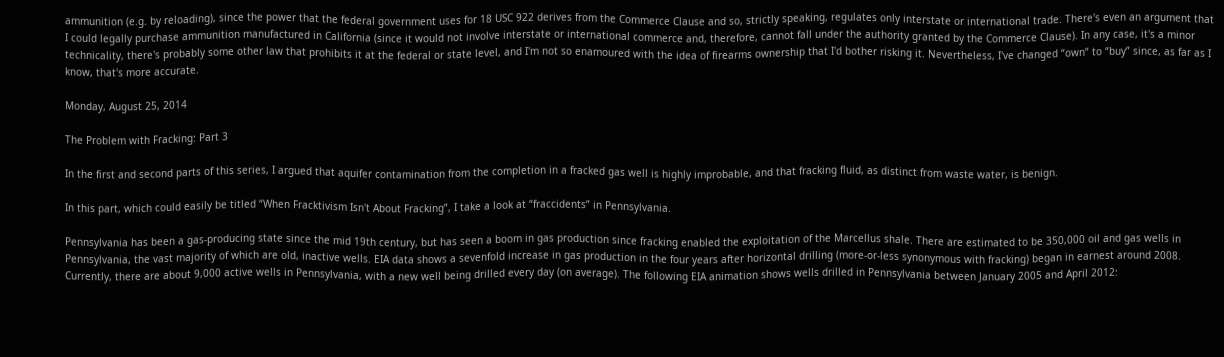ammunition (e.g. by reloading), since the power that the federal government uses for 18 USC 922 derives from the Commerce Clause and so, strictly speaking, regulates only interstate or international trade. There's even an argument that I could legally purchase ammunition manufactured in California (since it would not involve interstate or international commerce and, therefore, cannot fall under the authority granted by the Commerce Clause). In any case, it's a minor technicality, there's probably some other law that prohibits it at the federal or state level, and I'm not so enamoured with the idea of firearms ownership that I'd bother risking it. Nevertheless, I've changed “own” to “buy” since, as far as I know, that's more accurate.

Monday, August 25, 2014

The Problem with Fracking: Part 3

In the first and second parts of this series, I argued that aquifer contamination from the completion in a fracked gas well is highly improbable, and that fracking fluid, as distinct from waste water, is benign.

In this part, which could easily be titled “When Fracktivism Isn't About Fracking”, I take a look at “fraccidents” in Pennsylvania.

Pennsylvania has been a gas-producing state since the mid 19th century, but has seen a boom in gas production since fracking enabled the exploitation of the Marcellus shale. There are estimated to be 350,000 oil and gas wells in Pennsylvania, the vast majority of which are old, inactive wells. EIA data shows a sevenfold increase in gas production in the four years after horizontal drilling (more-or-less synonymous with fracking) began in earnest around 2008. Currently, there are about 9,000 active wells in Pennsylvania, with a new well being drilled every day (on average). The following EIA animation shows wells drilled in Pennsylvania between January 2005 and April 2012: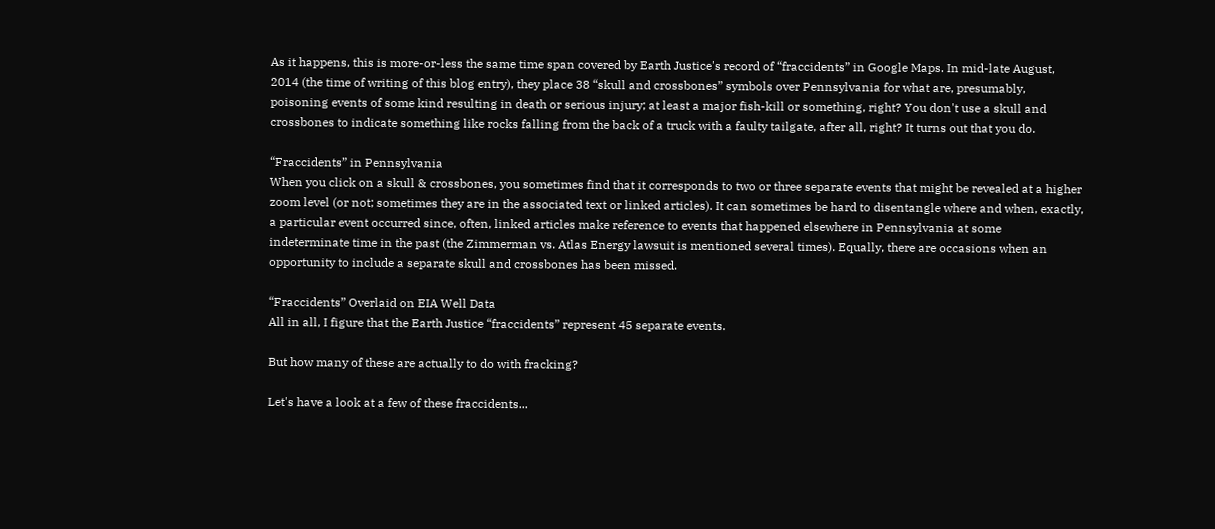As it happens, this is more-or-less the same time span covered by Earth Justice's record of “fraccidents” in Google Maps. In mid-late August, 2014 (the time of writing of this blog entry), they place 38 “skull and crossbones” symbols over Pennsylvania for what are, presumably, poisoning events of some kind resulting in death or serious injury; at least a major fish-kill or something, right? You don't use a skull and crossbones to indicate something like rocks falling from the back of a truck with a faulty tailgate, after all, right? It turns out that you do.

“Fraccidents” in Pennsylvania
When you click on a skull & crossbones, you sometimes find that it corresponds to two or three separate events that might be revealed at a higher zoom level (or not; sometimes they are in the associated text or linked articles). It can sometimes be hard to disentangle where and when, exactly, a particular event occurred since, often, linked articles make reference to events that happened elsewhere in Pennsylvania at some indeterminate time in the past (the Zimmerman vs. Atlas Energy lawsuit is mentioned several times). Equally, there are occasions when an opportunity to include a separate skull and crossbones has been missed.

“Fraccidents” Overlaid on EIA Well Data
All in all, I figure that the Earth Justice “fraccidents” represent 45 separate events.

But how many of these are actually to do with fracking?

Let's have a look at a few of these fraccidents...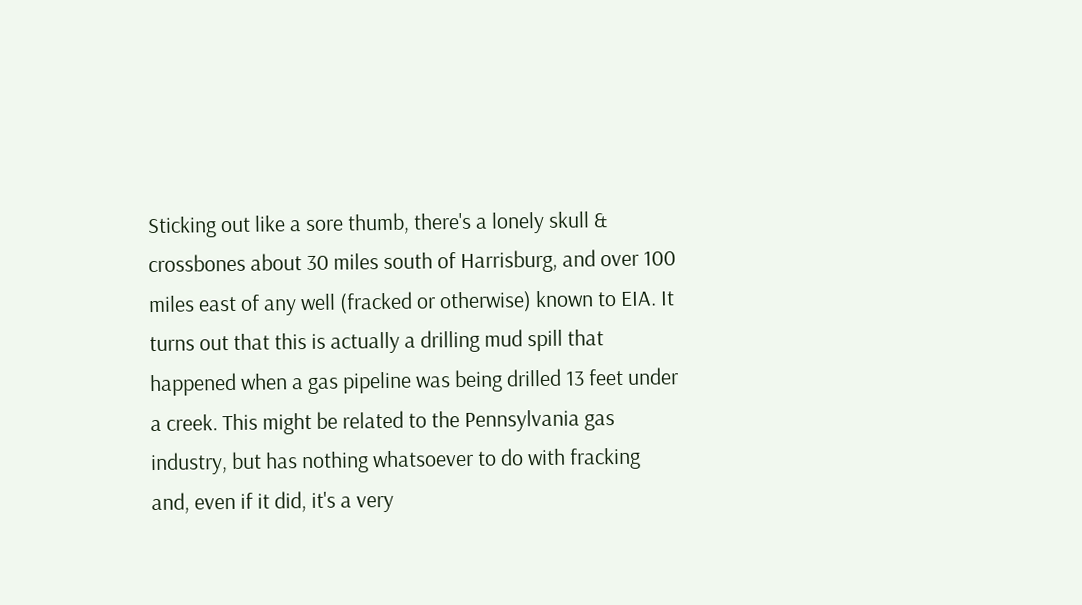Sticking out like a sore thumb, there's a lonely skull & crossbones about 30 miles south of Harrisburg, and over 100 miles east of any well (fracked or otherwise) known to EIA. It turns out that this is actually a drilling mud spill that happened when a gas pipeline was being drilled 13 feet under a creek. This might be related to the Pennsylvania gas industry, but has nothing whatsoever to do with fracking and, even if it did, it's a very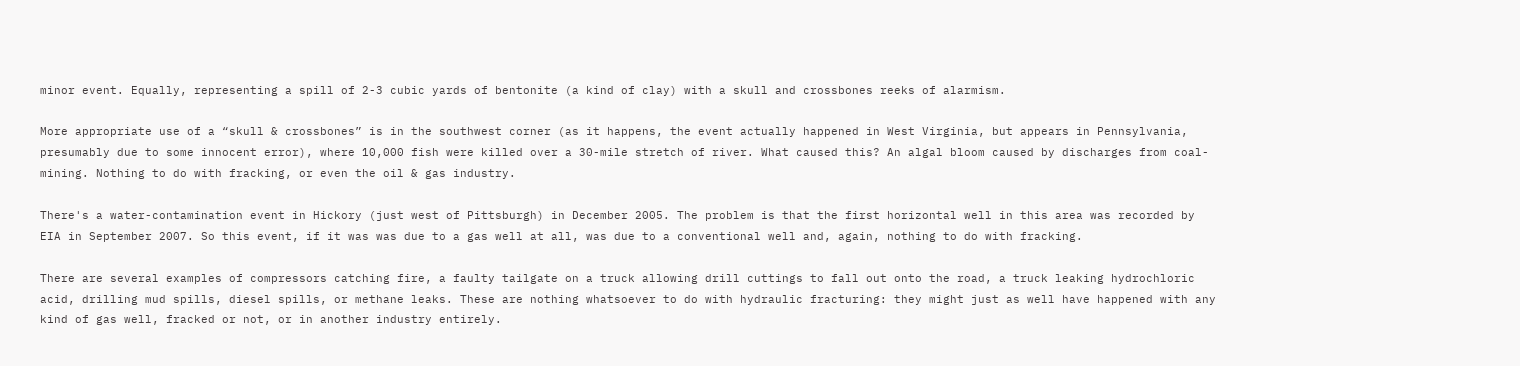minor event. Equally, representing a spill of 2-3 cubic yards of bentonite (a kind of clay) with a skull and crossbones reeks of alarmism.

More appropriate use of a “skull & crossbones” is in the southwest corner (as it happens, the event actually happened in West Virginia, but appears in Pennsylvania, presumably due to some innocent error), where 10,000 fish were killed over a 30-mile stretch of river. What caused this? An algal bloom caused by discharges from coal-mining. Nothing to do with fracking, or even the oil & gas industry.

There's a water-contamination event in Hickory (just west of Pittsburgh) in December 2005. The problem is that the first horizontal well in this area was recorded by EIA in September 2007. So this event, if it was was due to a gas well at all, was due to a conventional well and, again, nothing to do with fracking.

There are several examples of compressors catching fire, a faulty tailgate on a truck allowing drill cuttings to fall out onto the road, a truck leaking hydrochloric acid, drilling mud spills, diesel spills, or methane leaks. These are nothing whatsoever to do with hydraulic fracturing: they might just as well have happened with any kind of gas well, fracked or not, or in another industry entirely.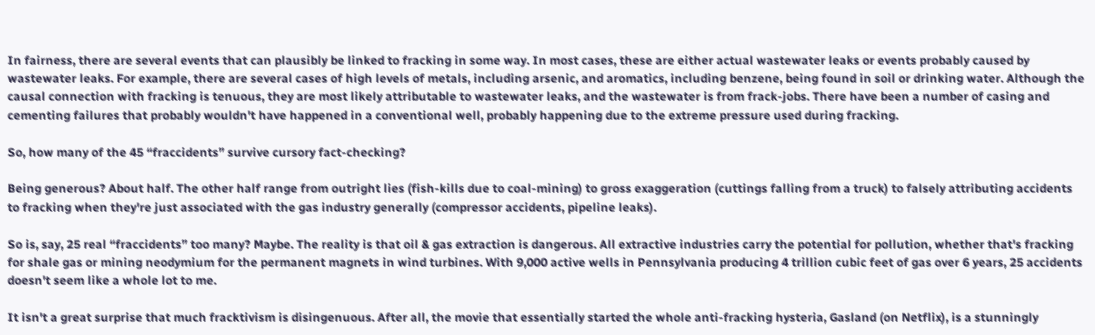In fairness, there are several events that can plausibly be linked to fracking in some way. In most cases, these are either actual wastewater leaks or events probably caused by wastewater leaks. For example, there are several cases of high levels of metals, including arsenic, and aromatics, including benzene, being found in soil or drinking water. Although the causal connection with fracking is tenuous, they are most likely attributable to wastewater leaks, and the wastewater is from frack-jobs. There have been a number of casing and cementing failures that probably wouldn't have happened in a conventional well, probably happening due to the extreme pressure used during fracking.

So, how many of the 45 “fraccidents” survive cursory fact-checking?

Being generous? About half. The other half range from outright lies (fish-kills due to coal-mining) to gross exaggeration (cuttings falling from a truck) to falsely attributing accidents to fracking when they're just associated with the gas industry generally (compressor accidents, pipeline leaks).

So is, say, 25 real “fraccidents” too many? Maybe. The reality is that oil & gas extraction is dangerous. All extractive industries carry the potential for pollution, whether that's fracking for shale gas or mining neodymium for the permanent magnets in wind turbines. With 9,000 active wells in Pennsylvania producing 4 trillion cubic feet of gas over 6 years, 25 accidents doesn't seem like a whole lot to me.

It isn't a great surprise that much fracktivism is disingenuous. After all, the movie that essentially started the whole anti-fracking hysteria, Gasland (on Netflix), is a stunningly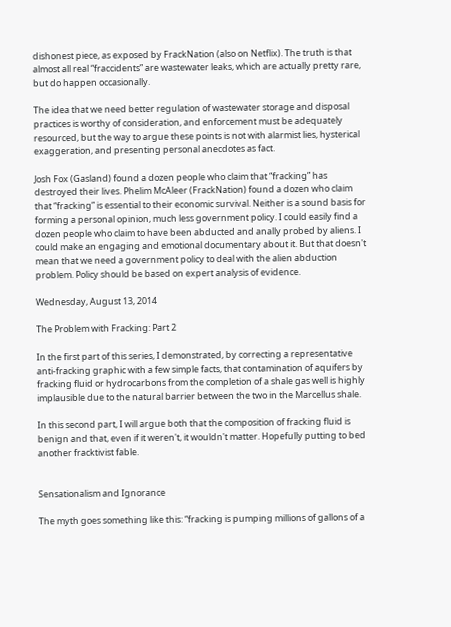dishonest piece, as exposed by FrackNation (also on Netflix). The truth is that almost all real “fraccidents” are wastewater leaks, which are actually pretty rare, but do happen occasionally.

The idea that we need better regulation of wastewater storage and disposal practices is worthy of consideration, and enforcement must be adequately resourced, but the way to argue these points is not with alarmist lies, hysterical exaggeration, and presenting personal anecdotes as fact.

Josh Fox (Gasland) found a dozen people who claim that “fracking” has destroyed their lives. Phelim McAleer (FrackNation) found a dozen who claim that “fracking” is essential to their economic survival. Neither is a sound basis for forming a personal opinion, much less government policy. I could easily find a dozen people who claim to have been abducted and anally probed by aliens. I could make an engaging and emotional documentary about it. But that doesn't mean that we need a government policy to deal with the alien abduction problem. Policy should be based on expert analysis of evidence.

Wednesday, August 13, 2014

The Problem with Fracking: Part 2

In the first part of this series, I demonstrated, by correcting a representative anti-fracking graphic with a few simple facts, that contamination of aquifers by fracking fluid or hydrocarbons from the completion of a shale gas well is highly implausible due to the natural barrier between the two in the Marcellus shale.

In this second part, I will argue both that the composition of fracking fluid is benign and that, even if it weren't, it wouldn't matter. Hopefully putting to bed another fracktivist fable.


Sensationalism and Ignorance

The myth goes something like this: “fracking is pumping millions of gallons of a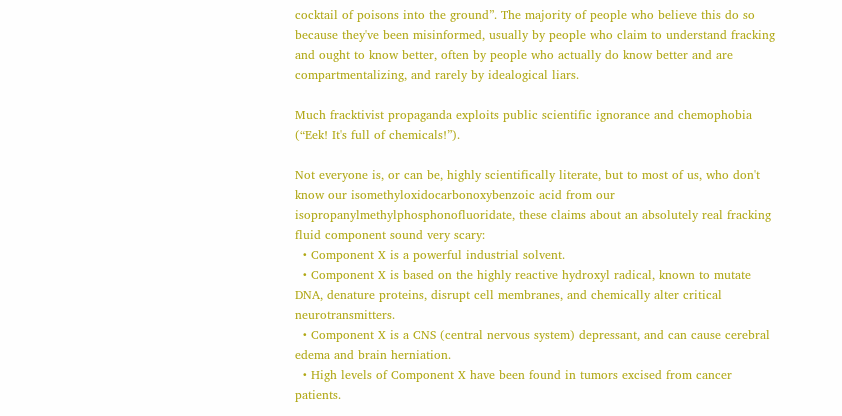cocktail of poisons into the ground”. The majority of people who believe this do so because they've been misinformed, usually by people who claim to understand fracking and ought to know better, often by people who actually do know better and are compartmentalizing, and rarely by idealogical liars.

Much fracktivist propaganda exploits public scientific ignorance and chemophobia (“Eek! It's full of chemicals!”).

Not everyone is, or can be, highly scientifically literate, but to most of us, who don't know our isomethyloxidocarbonoxybenzoic acid from our isopropanylmethylphosphonofluoridate, these claims about an absolutely real fracking fluid component sound very scary:
  • Component X is a powerful industrial solvent.
  • Component X is based on the highly reactive hydroxyl radical, known to mutate DNA, denature proteins, disrupt cell membranes, and chemically alter critical neurotransmitters.
  • Component X is a CNS (central nervous system) depressant, and can cause cerebral edema and brain herniation.
  • High levels of Component X have been found in tumors excised from cancer patients.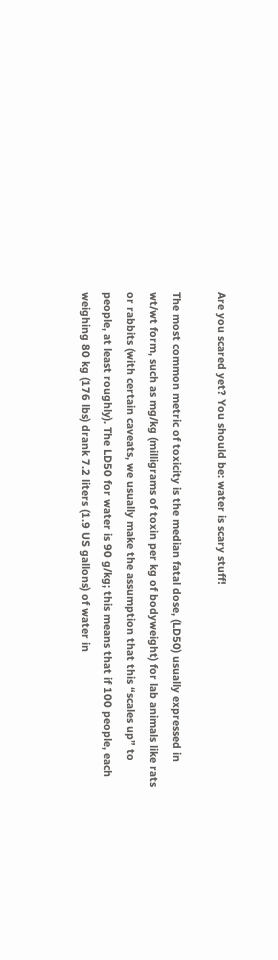Are you scared yet? You should be: water is scary stuff!

The most common metric of toxicity is the median fatal dose, (LD50) usually expressed in wt/wt form, such as mg/kg (milligrams of toxin per kg of bodyweight) for lab animals like rats or rabbits (with certain caveats, we usually make the assumption that this “scales up” to people, at least roughly). The LD50 for water is 90 g/kg; this means that if 100 people, each weighing 80 kg (176 lbs) drank 7.2 liters (1.9 US gallons) of water in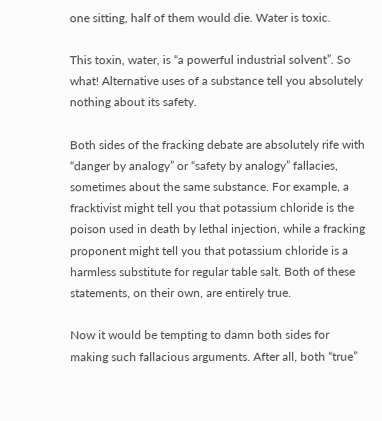one sitting, half of them would die. Water is toxic.

This toxin, water, is “a powerful industrial solvent”. So what! Alternative uses of a substance tell you absolutely nothing about its safety.

Both sides of the fracking debate are absolutely rife with “danger by analogy” or “safety by analogy” fallacies, sometimes about the same substance. For example, a fracktivist might tell you that potassium chloride is the poison used in death by lethal injection, while a fracking proponent might tell you that potassium chloride is a harmless substitute for regular table salt. Both of these statements, on their own, are entirely true.

Now it would be tempting to damn both sides for making such fallacious arguments. After all, both “true”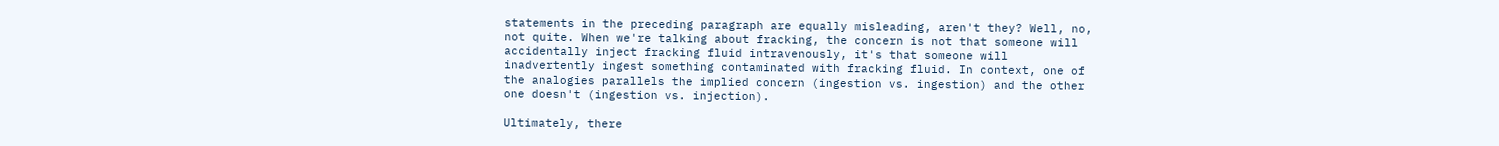statements in the preceding paragraph are equally misleading, aren't they? Well, no, not quite. When we're talking about fracking, the concern is not that someone will accidentally inject fracking fluid intravenously, it's that someone will inadvertently ingest something contaminated with fracking fluid. In context, one of the analogies parallels the implied concern (ingestion vs. ingestion) and the other one doesn't (ingestion vs. injection).

Ultimately, there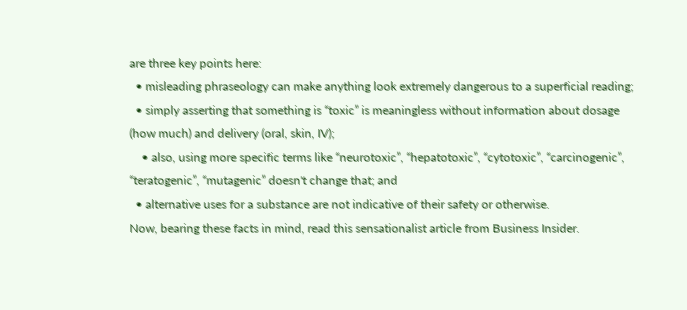are three key points here:
  • misleading phraseology can make anything look extremely dangerous to a superficial reading;
  • simply asserting that something is “toxic” is meaningless without information about dosage (how much) and delivery (oral, skin, IV);
    • also, using more specific terms like “neurotoxic”, “hepatotoxic”, “cytotoxic”, “carcinogenic”, “teratogenic”, “mutagenic” doesn't change that; and
  • alternative uses for a substance are not indicative of their safety or otherwise.
Now, bearing these facts in mind, read this sensationalist article from Business Insider.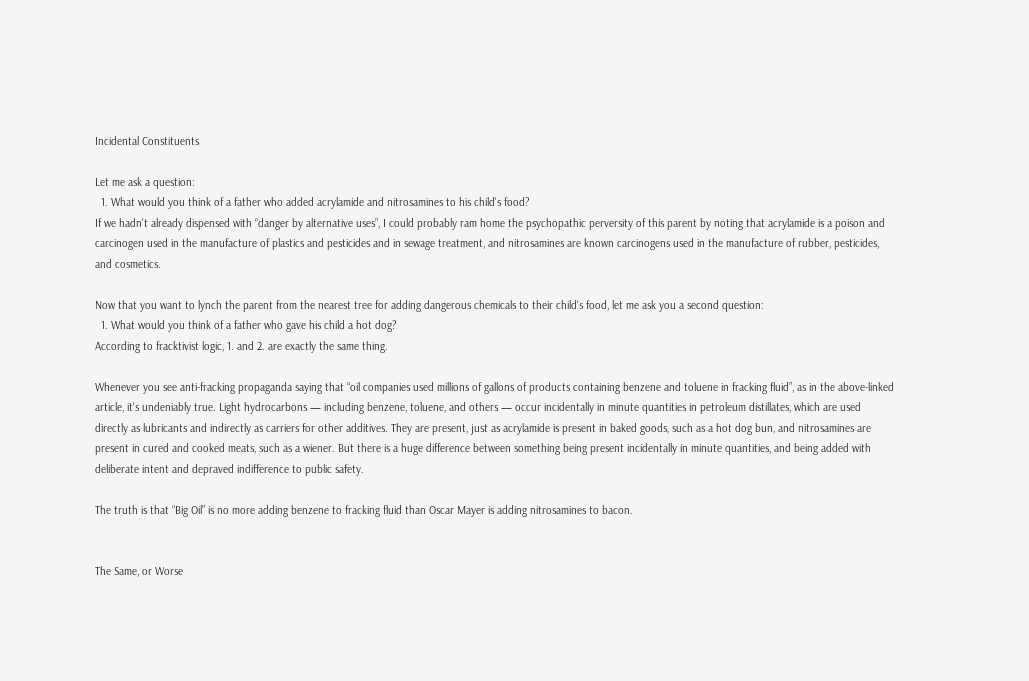Incidental Constituents

Let me ask a question:
  1. What would you think of a father who added acrylamide and nitrosamines to his child's food?
If we hadn't already dispensed with “danger by alternative uses”, I could probably ram home the psychopathic perversity of this parent by noting that acrylamide is a poison and carcinogen used in the manufacture of plastics and pesticides and in sewage treatment, and nitrosamines are known carcinogens used in the manufacture of rubber, pesticides, and cosmetics.

Now that you want to lynch the parent from the nearest tree for adding dangerous chemicals to their child's food, let me ask you a second question:
  1. What would you think of a father who gave his child a hot dog?
According to fracktivist logic, 1. and 2. are exactly the same thing.

Whenever you see anti-fracking propaganda saying that “oil companies used millions of gallons of products containing benzene and toluene in fracking fluid”, as in the above-linked article, it's undeniably true. Light hydrocarbons — including benzene, toluene, and others — occur incidentally in minute quantities in petroleum distillates, which are used directly as lubricants and indirectly as carriers for other additives. They are present, just as acrylamide is present in baked goods, such as a hot dog bun, and nitrosamines are present in cured and cooked meats, such as a wiener. But there is a huge difference between something being present incidentally in minute quantities, and being added with deliberate intent and depraved indifference to public safety.

The truth is that “Big Oil” is no more adding benzene to fracking fluid than Oscar Mayer is adding nitrosamines to bacon.


The Same, or Worse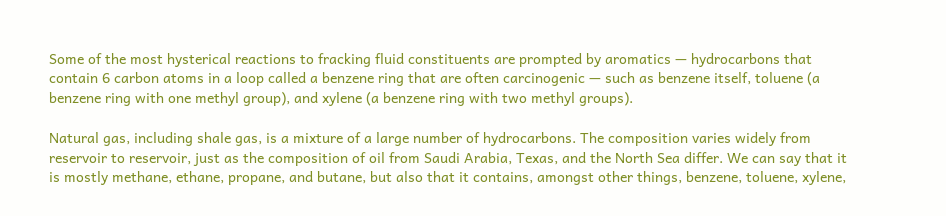Some of the most hysterical reactions to fracking fluid constituents are prompted by aromatics — hydrocarbons that contain 6 carbon atoms in a loop called a benzene ring that are often carcinogenic — such as benzene itself, toluene (a benzene ring with one methyl group), and xylene (a benzene ring with two methyl groups).

Natural gas, including shale gas, is a mixture of a large number of hydrocarbons. The composition varies widely from reservoir to reservoir, just as the composition of oil from Saudi Arabia, Texas, and the North Sea differ. We can say that it is mostly methane, ethane, propane, and butane, but also that it contains, amongst other things, benzene, toluene, xylene,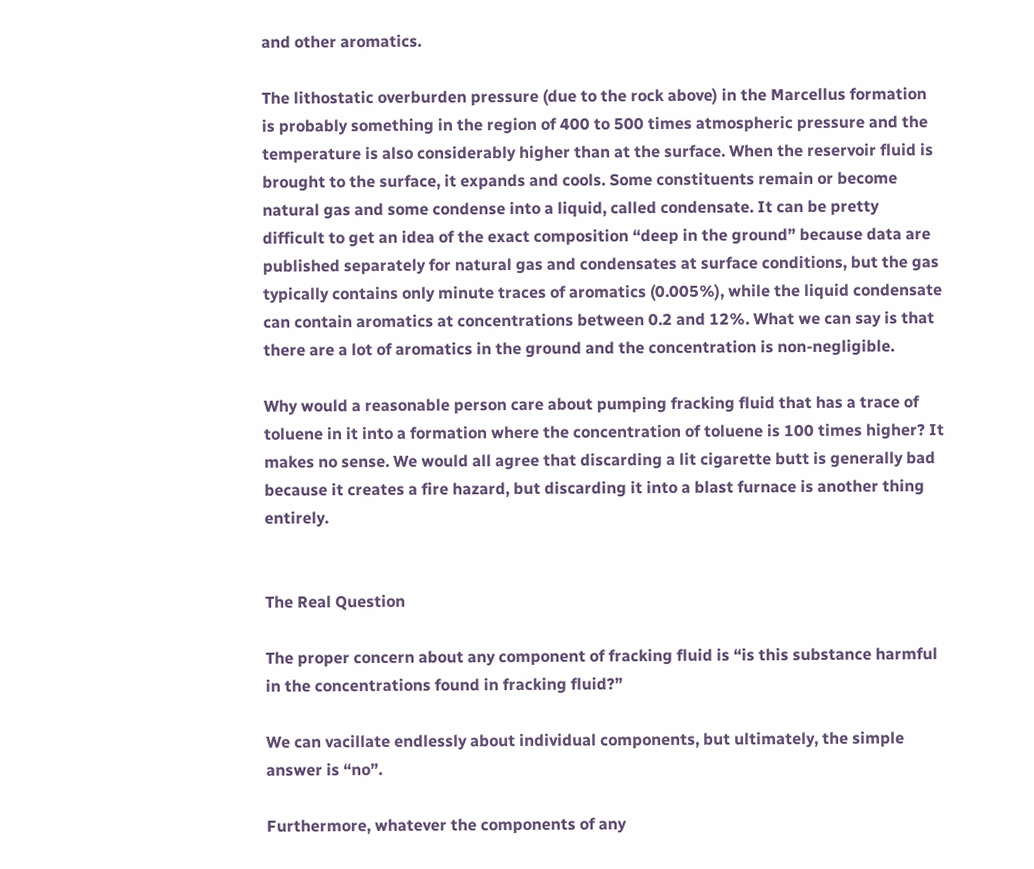and other aromatics.

The lithostatic overburden pressure (due to the rock above) in the Marcellus formation is probably something in the region of 400 to 500 times atmospheric pressure and the temperature is also considerably higher than at the surface. When the reservoir fluid is brought to the surface, it expands and cools. Some constituents remain or become natural gas and some condense into a liquid, called condensate. It can be pretty difficult to get an idea of the exact composition “deep in the ground” because data are published separately for natural gas and condensates at surface conditions, but the gas typically contains only minute traces of aromatics (0.005%), while the liquid condensate can contain aromatics at concentrations between 0.2 and 12%. What we can say is that there are a lot of aromatics in the ground and the concentration is non-negligible.

Why would a reasonable person care about pumping fracking fluid that has a trace of toluene in it into a formation where the concentration of toluene is 100 times higher? It makes no sense. We would all agree that discarding a lit cigarette butt is generally bad because it creates a fire hazard, but discarding it into a blast furnace is another thing entirely.


The Real Question

The proper concern about any component of fracking fluid is “is this substance harmful in the concentrations found in fracking fluid?”

We can vacillate endlessly about individual components, but ultimately, the simple answer is “no”.

Furthermore, whatever the components of any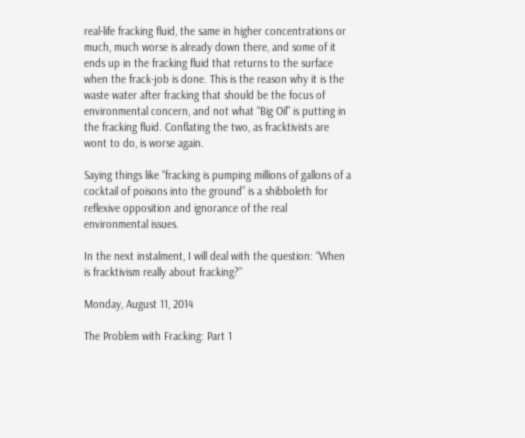real-life fracking fluid, the same in higher concentrations or much, much worse is already down there, and some of it ends up in the fracking fluid that returns to the surface when the frack-job is done. This is the reason why it is the waste water after fracking that should be the focus of environmental concern, and not what “Big Oil” is putting in the fracking fluid. Conflating the two, as fracktivists are wont to do, is worse again.

Saying things like “fracking is pumping millions of gallons of a cocktail of poisons into the ground” is a shibboleth for reflexive opposition and ignorance of the real environmental issues.

In the next instalment, I will deal with the question: “When is fracktivism really about fracking?”

Monday, August 11, 2014

The Problem with Fracking: Part 1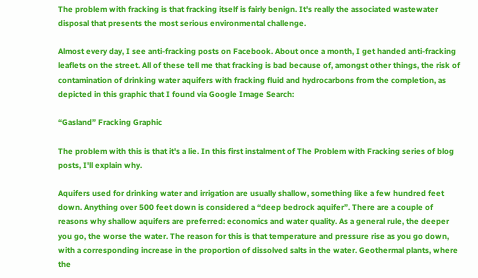The problem with fracking is that fracking itself is fairly benign. It's really the associated wastewater disposal that presents the most serious environmental challenge.

Almost every day, I see anti-fracking posts on Facebook. About once a month, I get handed anti-fracking leaflets on the street. All of these tell me that fracking is bad because of, amongst other things, the risk of contamination of drinking water aquifers with fracking fluid and hydrocarbons from the completion, as depicted in this graphic that I found via Google Image Search:

“Gasland” Fracking Graphic

The problem with this is that it's a lie. In this first instalment of The Problem with Fracking series of blog posts, I'll explain why.

Aquifers used for drinking water and irrigation are usually shallow, something like a few hundred feet down. Anything over 500 feet down is considered a “deep bedrock aquifer”. There are a couple of reasons why shallow aquifers are preferred: economics and water quality. As a general rule, the deeper you go, the worse the water. The reason for this is that temperature and pressure rise as you go down, with a corresponding increase in the proportion of dissolved salts in the water. Geothermal plants, where the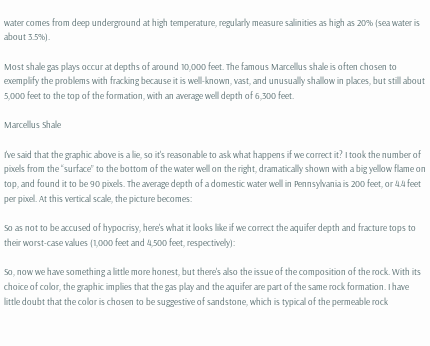water comes from deep underground at high temperature, regularly measure salinities as high as 20% (sea water is about 3.5%).

Most shale gas plays occur at depths of around 10,000 feet. The famous Marcellus shale is often chosen to exemplify the problems with fracking because it is well-known, vast, and unusually shallow in places, but still about 5,000 feet to the top of the formation, with an average well depth of 6,300 feet.

Marcellus Shale

I've said that the graphic above is a lie, so it's reasonable to ask what happens if we correct it? I took the number of pixels from the “surface” to the bottom of the water well on the right, dramatically shown with a big yellow flame on top, and found it to be 90 pixels. The average depth of a domestic water well in Pennsylvania is 200 feet, or 4.4 feet per pixel. At this vertical scale, the picture becomes:

So as not to be accused of hypocrisy, here's what it looks like if we correct the aquifer depth and fracture tops to their worst-case values (1,000 feet and 4,500 feet, respectively):

So, now we have something a little more honest, but there's also the issue of the composition of the rock. With its choice of color, the graphic implies that the gas play and the aquifer are part of the same rock formation. I have little doubt that the color is chosen to be suggestive of sandstone, which is typical of the permeable rock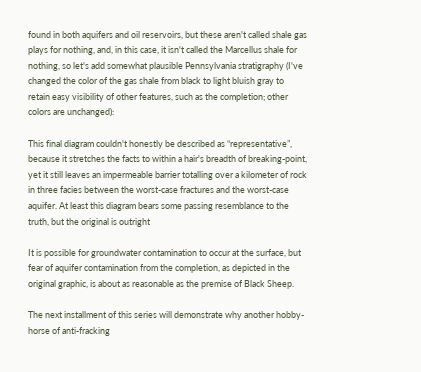found in both aquifers and oil reservoirs, but these aren't called shale gas plays for nothing, and, in this case, it isn't called the Marcellus shale for nothing, so let's add somewhat plausible Pennsylvania stratigraphy (I've changed the color of the gas shale from black to light bluish gray to retain easy visibility of other features, such as the completion; other colors are unchanged):

This final diagram couldn't honestly be described as “representative”, because it stretches the facts to within a hair's breadth of breaking-point, yet it still leaves an impermeable barrier totalling over a kilometer of rock in three facies between the worst-case fractures and the worst-case aquifer. At least this diagram bears some passing resemblance to the truth, but the original is outright

It is possible for groundwater contamination to occur at the surface, but fear of aquifer contamination from the completion, as depicted in the original graphic, is about as reasonable as the premise of Black Sheep.

The next installment of this series will demonstrate why another hobby-horse of anti-fracking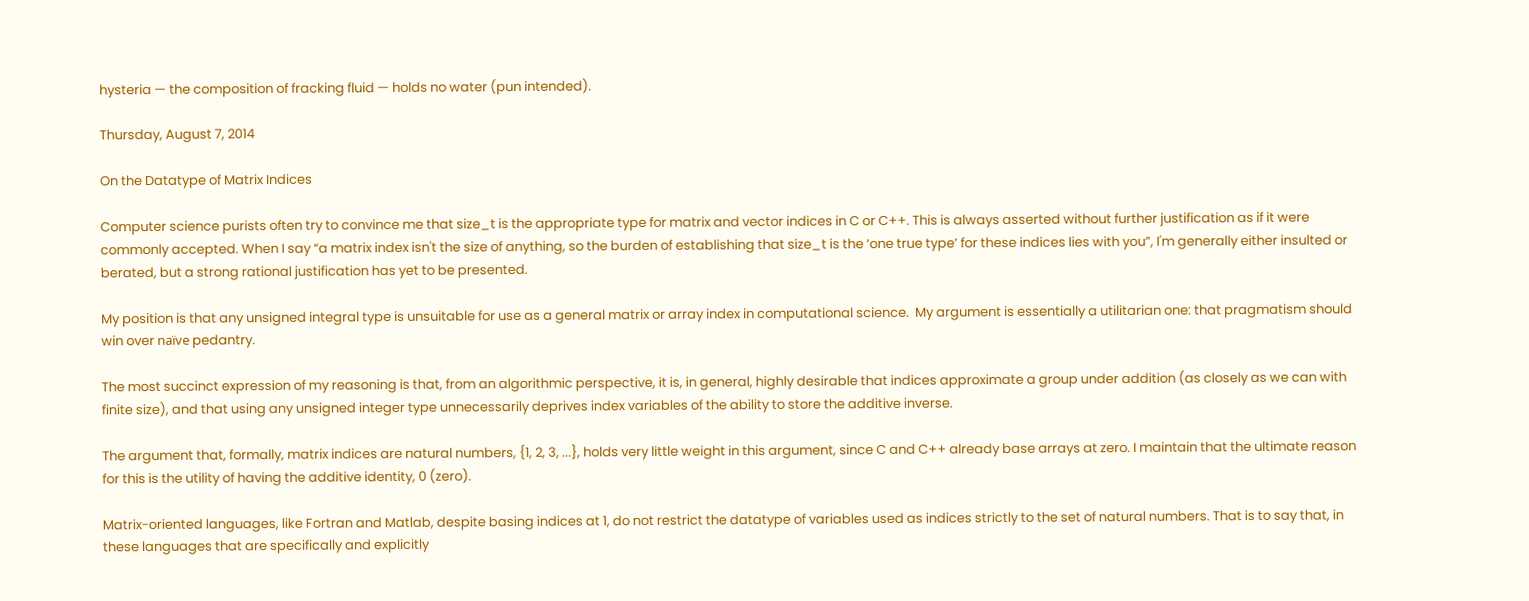hysteria — the composition of fracking fluid — holds no water (pun intended).

Thursday, August 7, 2014

On the Datatype of Matrix Indices

Computer science purists often try to convince me that size_t is the appropriate type for matrix and vector indices in C or C++. This is always asserted without further justification as if it were commonly accepted. When I say “a matrix index isn't the size of anything, so the burden of establishing that size_t is the ‘one true type’ for these indices lies with you”, I'm generally either insulted or berated, but a strong rational justification has yet to be presented.

My position is that any unsigned integral type is unsuitable for use as a general matrix or array index in computational science.  My argument is essentially a utilitarian one: that pragmatism should win over naïve pedantry.

The most succinct expression of my reasoning is that, from an algorithmic perspective, it is, in general, highly desirable that indices approximate a group under addition (as closely as we can with finite size), and that using any unsigned integer type unnecessarily deprives index variables of the ability to store the additive inverse.

The argument that, formally, matrix indices are natural numbers, {1, 2, 3, ...}, holds very little weight in this argument, since C and C++ already base arrays at zero. I maintain that the ultimate reason for this is the utility of having the additive identity, 0 (zero).

Matrix-oriented languages, like Fortran and Matlab, despite basing indices at 1, do not restrict the datatype of variables used as indices strictly to the set of natural numbers. That is to say that, in these languages that are specifically and explicitly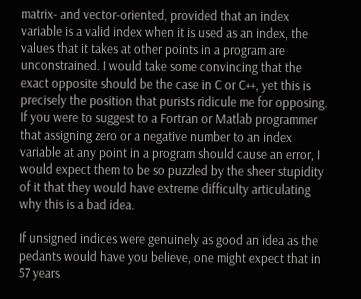matrix- and vector-oriented, provided that an index variable is a valid index when it is used as an index, the values that it takes at other points in a program are unconstrained. I would take some convincing that the exact opposite should be the case in C or C++, yet this is precisely the position that purists ridicule me for opposing. If you were to suggest to a Fortran or Matlab programmer that assigning zero or a negative number to an index variable at any point in a program should cause an error, I would expect them to be so puzzled by the sheer stupidity of it that they would have extreme difficulty articulating why this is a bad idea.

If unsigned indices were genuinely as good an idea as the pedants would have you believe, one might expect that in 57 years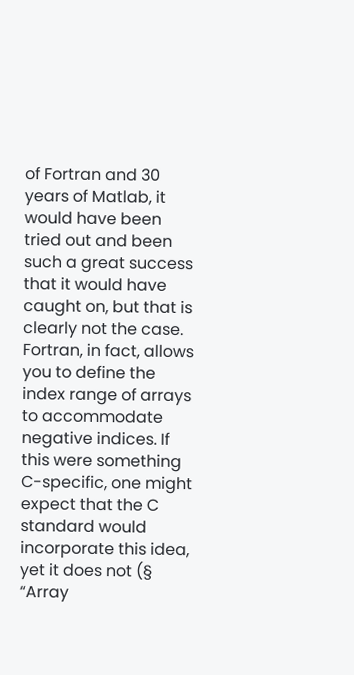of Fortran and 30 years of Matlab, it would have been tried out and been such a great success that it would have caught on, but that is clearly not the case. Fortran, in fact, allows you to define the index range of arrays to accommodate negative indices. If this were something C-specific, one might expect that the C standard would incorporate this idea, yet it does not (§ “Array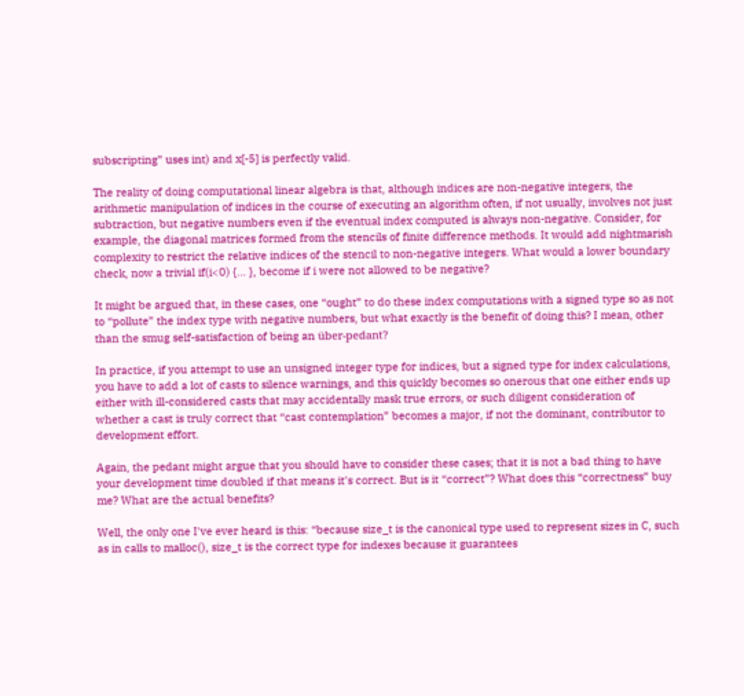subscripting” uses int) and x[-5] is perfectly valid.

The reality of doing computational linear algebra is that, although indices are non-negative integers, the arithmetic manipulation of indices in the course of executing an algorithm often, if not usually, involves not just subtraction, but negative numbers even if the eventual index computed is always non-negative. Consider, for example, the diagonal matrices formed from the stencils of finite difference methods. It would add nightmarish complexity to restrict the relative indices of the stencil to non-negative integers. What would a lower boundary check, now a trivial if(i<0) {... }, become if i were not allowed to be negative?

It might be argued that, in these cases, one “ought” to do these index computations with a signed type so as not to “pollute” the index type with negative numbers, but what exactly is the benefit of doing this? I mean, other than the smug self-satisfaction of being an über-pedant?

In practice, if you attempt to use an unsigned integer type for indices, but a signed type for index calculations, you have to add a lot of casts to silence warnings, and this quickly becomes so onerous that one either ends up either with ill-considered casts that may accidentally mask true errors, or such diligent consideration of whether a cast is truly correct that “cast contemplation” becomes a major, if not the dominant, contributor to development effort.

Again, the pedant might argue that you should have to consider these cases; that it is not a bad thing to have your development time doubled if that means it's correct. But is it “correct”? What does this “correctness” buy me? What are the actual benefits?

Well, the only one I've ever heard is this: “because size_t is the canonical type used to represent sizes in C, such as in calls to malloc(), size_t is the correct type for indexes because it guarantees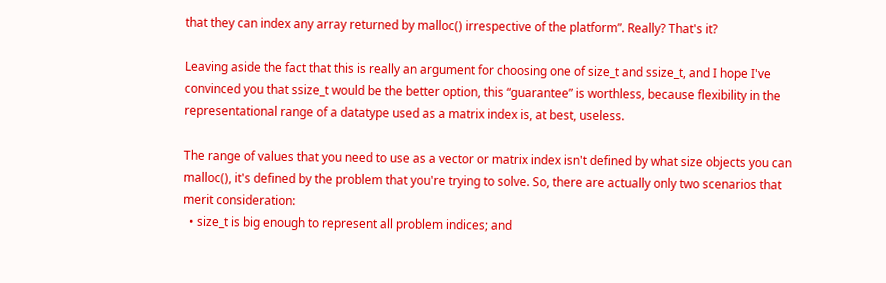that they can index any array returned by malloc() irrespective of the platform”. Really? That's it?

Leaving aside the fact that this is really an argument for choosing one of size_t and ssize_t, and I hope I've convinced you that ssize_t would be the better option, this “guarantee” is worthless, because flexibility in the representational range of a datatype used as a matrix index is, at best, useless.

The range of values that you need to use as a vector or matrix index isn't defined by what size objects you can malloc(), it's defined by the problem that you're trying to solve. So, there are actually only two scenarios that merit consideration:
  • size_t is big enough to represent all problem indices; and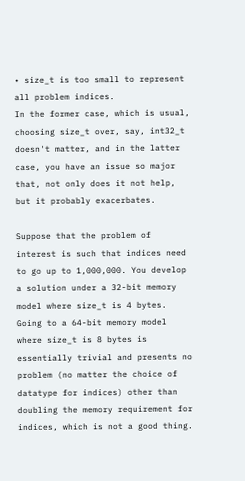• size_t is too small to represent all problem indices.
In the former case, which is usual, choosing size_t over, say, int32_t doesn't matter, and in the latter case, you have an issue so major that, not only does it not help, but it probably exacerbates.

Suppose that the problem of interest is such that indices need to go up to 1,000,000. You develop a solution under a 32-bit memory model where size_t is 4 bytes. Going to a 64-bit memory model where size_t is 8 bytes is essentially trivial and presents no problem (no matter the choice of datatype for indices) other than doubling the memory requirement for indices, which is not a good thing.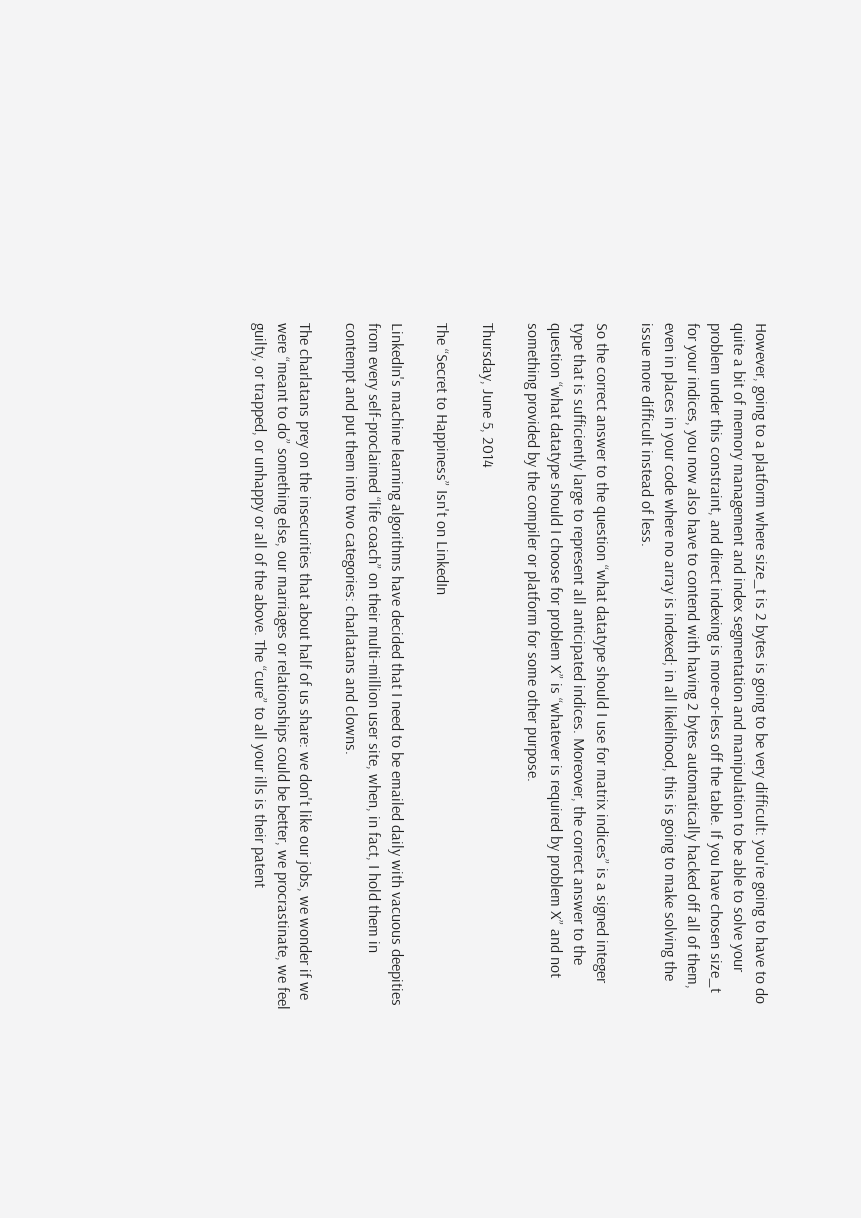However, going to a platform where size_t is 2 bytes is going to be very difficult: you're going to have to do quite a bit of memory management and index segmentation and manipulation to be able to solve your problem under this constraint, and direct indexing is more-or-less off the table. If you have chosen size_t for your indices, you now also have to contend with having 2 bytes automatically hacked off all of them, even in places in your code where no array is indexed; in all likelihood, this is going to make solving the issue more difficult instead of less.

So the correct answer to the question “what datatype should I use for matrix indices” is a signed integer type that is sufficiently large to represent all anticipated indices. Moreover, the correct answer to the question “what datatype should I choose for problem X” is “whatever is required by problem X” and not something provided by the compiler or platform for some other purpose.

Thursday, June 5, 2014

The “Secret to Happiness” Isn't on LinkedIn

LinkedIn's machine learning algorithms have decided that I need to be emailed daily with vacuous deepities from every self-proclaimed “life coach” on their multi-million user site, when, in fact, I hold them in contempt and put them into two categories: charlatans and clowns.

The charlatans prey on the insecurities that about half of us share: we don't like our jobs, we wonder if we were “meant to do” something else, our marriages or relationships could be better, we procrastinate, we feel guilty, or trapped, or unhappy or all of the above. The “cure” to all your ills is their patent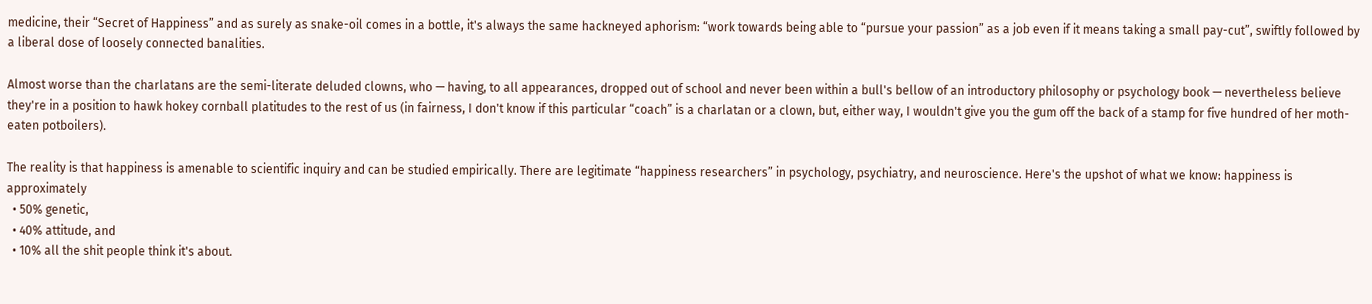medicine, their “Secret of Happiness” and as surely as snake-oil comes in a bottle, it's always the same hackneyed aphorism: “work towards being able to “pursue your passion” as a job even if it means taking a small pay-cut”, swiftly followed by a liberal dose of loosely connected banalities.

Almost worse than the charlatans are the semi-literate deluded clowns, who — having, to all appearances, dropped out of school and never been within a bull's bellow of an introductory philosophy or psychology book — nevertheless believe they're in a position to hawk hokey cornball platitudes to the rest of us (in fairness, I don't know if this particular “coach” is a charlatan or a clown, but, either way, I wouldn't give you the gum off the back of a stamp for five hundred of her moth-eaten potboilers).

The reality is that happiness is amenable to scientific inquiry and can be studied empirically. There are legitimate “happiness researchers” in psychology, psychiatry, and neuroscience. Here's the upshot of what we know: happiness is approximately
  • 50% genetic,
  • 40% attitude, and
  • 10% all the shit people think it's about.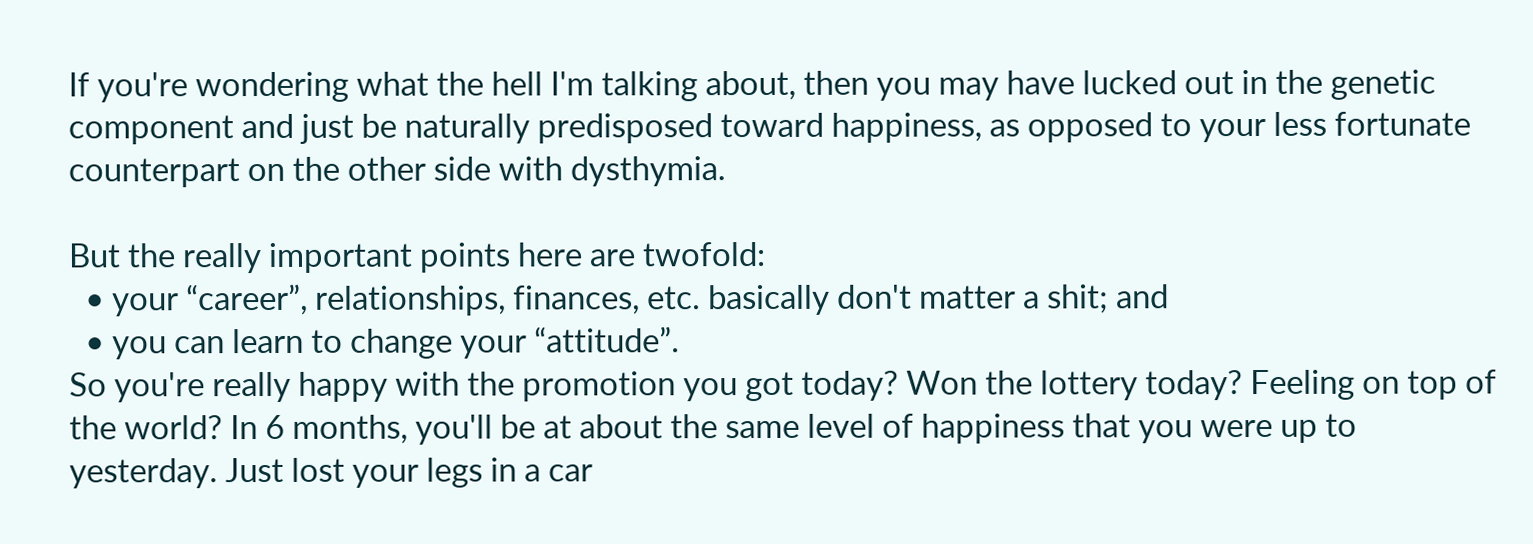If you're wondering what the hell I'm talking about, then you may have lucked out in the genetic component and just be naturally predisposed toward happiness, as opposed to your less fortunate counterpart on the other side with dysthymia.

But the really important points here are twofold:
  • your “career”, relationships, finances, etc. basically don't matter a shit; and
  • you can learn to change your “attitude”.
So you're really happy with the promotion you got today? Won the lottery today? Feeling on top of the world? In 6 months, you'll be at about the same level of happiness that you were up to yesterday. Just lost your legs in a car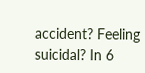accident? Feeling suicidal? In 6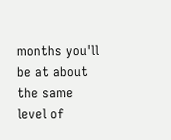months you'll be at about the same level of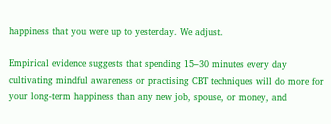happiness that you were up to yesterday. We adjust.

Empirical evidence suggests that spending 15–30 minutes every day cultivating mindful awareness or practising CBT techniques will do more for your long-term happiness than any new job, spouse, or money, and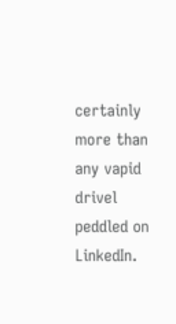certainly more than any vapid drivel peddled on LinkedIn.